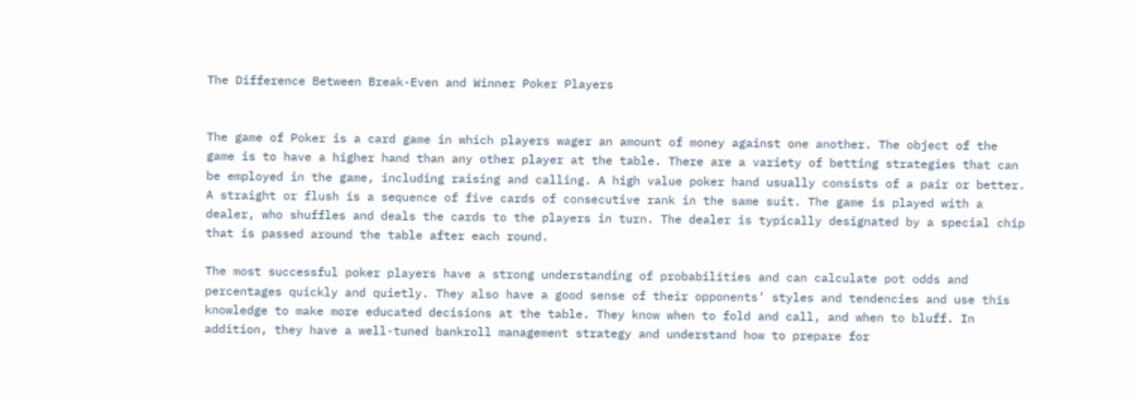The Difference Between Break-Even and Winner Poker Players


The game of Poker is a card game in which players wager an amount of money against one another. The object of the game is to have a higher hand than any other player at the table. There are a variety of betting strategies that can be employed in the game, including raising and calling. A high value poker hand usually consists of a pair or better. A straight or flush is a sequence of five cards of consecutive rank in the same suit. The game is played with a dealer, who shuffles and deals the cards to the players in turn. The dealer is typically designated by a special chip that is passed around the table after each round.

The most successful poker players have a strong understanding of probabilities and can calculate pot odds and percentages quickly and quietly. They also have a good sense of their opponents’ styles and tendencies and use this knowledge to make more educated decisions at the table. They know when to fold and call, and when to bluff. In addition, they have a well-tuned bankroll management strategy and understand how to prepare for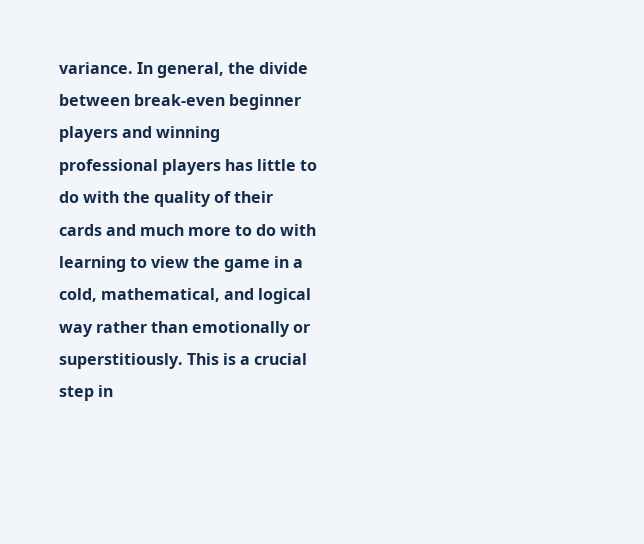variance. In general, the divide between break-even beginner players and winning professional players has little to do with the quality of their cards and much more to do with learning to view the game in a cold, mathematical, and logical way rather than emotionally or superstitiously. This is a crucial step in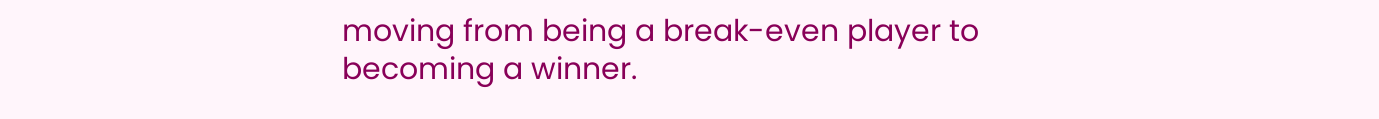moving from being a break-even player to becoming a winner.